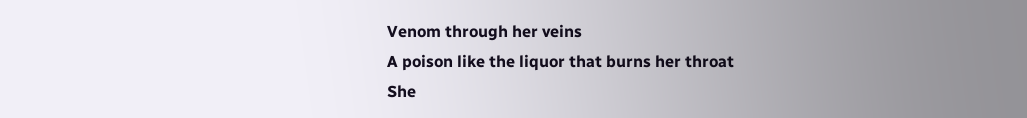Venom through her veins
A poison like the liquor that burns her throat
She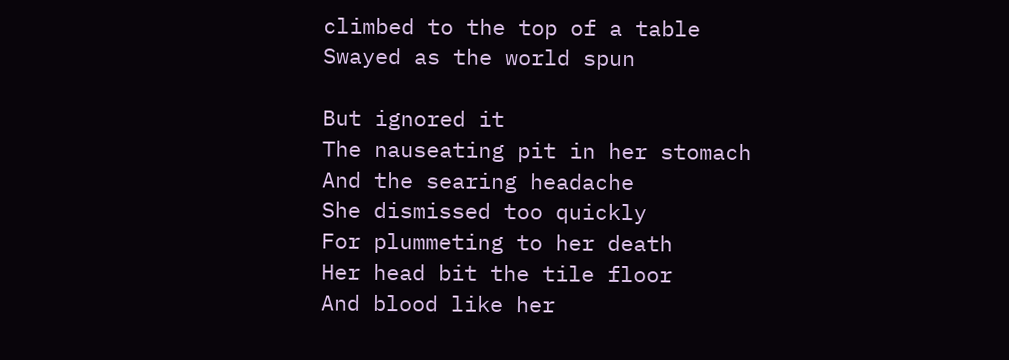climbed to the top of a table
Swayed as the world spun

But ignored it
The nauseating pit in her stomach
And the searing headache
She dismissed too quickly
For plummeting to her death
Her head bit the tile floor
And blood like her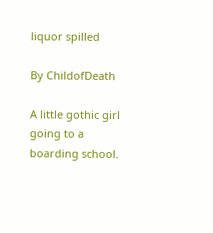liquor spilled

By ChildofDeath

A little gothic girl going to a boarding school.